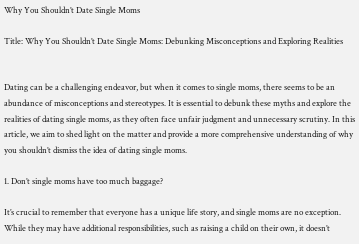Why You Shouldn’t Date Single Moms

Title: Why You Shouldn’t Date Single Moms: Debunking Misconceptions and Exploring Realities


Dating can be a challenging endeavor, but when it comes to single moms, there seems to be an abundance of misconceptions and stereotypes. It is essential to debunk these myths and explore the realities of dating single moms, as they often face unfair judgment and unnecessary scrutiny. In this article, we aim to shed light on the matter and provide a more comprehensive understanding of why you shouldn’t dismiss the idea of dating single moms.

1. Don’t single moms have too much baggage?

It’s crucial to remember that everyone has a unique life story, and single moms are no exception. While they may have additional responsibilities, such as raising a child on their own, it doesn’t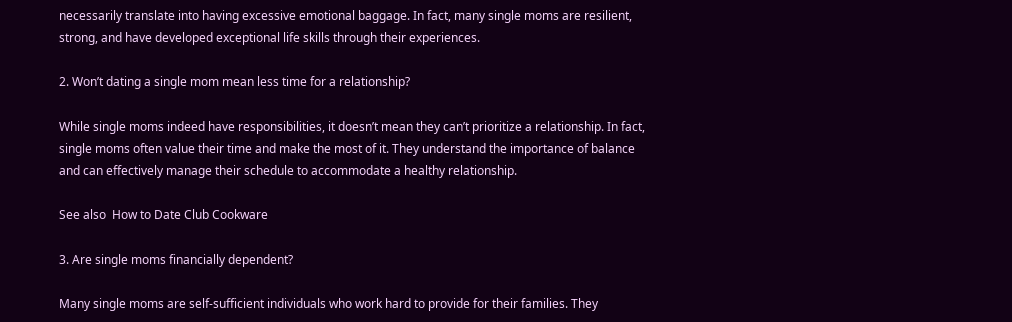necessarily translate into having excessive emotional baggage. In fact, many single moms are resilient, strong, and have developed exceptional life skills through their experiences.

2. Won’t dating a single mom mean less time for a relationship?

While single moms indeed have responsibilities, it doesn’t mean they can’t prioritize a relationship. In fact, single moms often value their time and make the most of it. They understand the importance of balance and can effectively manage their schedule to accommodate a healthy relationship.

See also  How to Date Club Cookware

3. Are single moms financially dependent?

Many single moms are self-sufficient individuals who work hard to provide for their families. They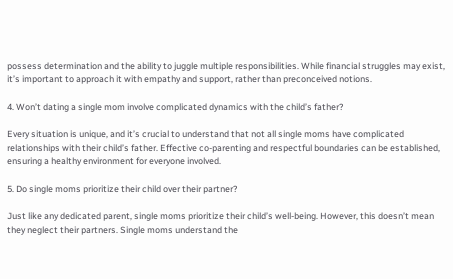possess determination and the ability to juggle multiple responsibilities. While financial struggles may exist, it’s important to approach it with empathy and support, rather than preconceived notions.

4. Won’t dating a single mom involve complicated dynamics with the child’s father?

Every situation is unique, and it’s crucial to understand that not all single moms have complicated relationships with their child’s father. Effective co-parenting and respectful boundaries can be established, ensuring a healthy environment for everyone involved.

5. Do single moms prioritize their child over their partner?

Just like any dedicated parent, single moms prioritize their child’s well-being. However, this doesn’t mean they neglect their partners. Single moms understand the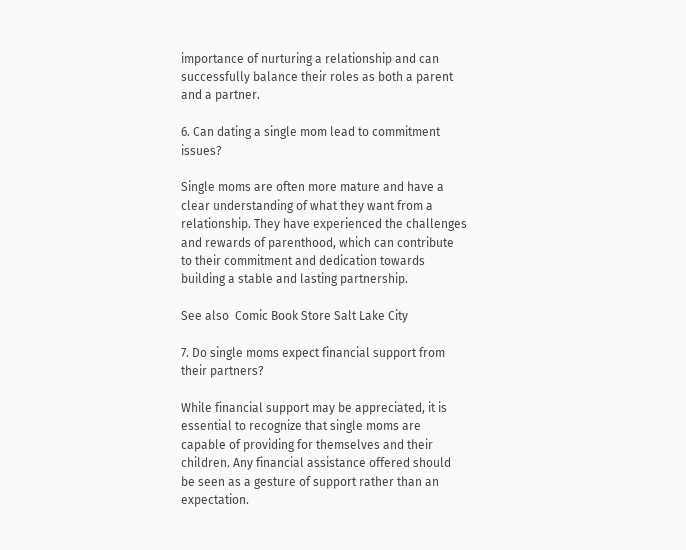importance of nurturing a relationship and can successfully balance their roles as both a parent and a partner.

6. Can dating a single mom lead to commitment issues?

Single moms are often more mature and have a clear understanding of what they want from a relationship. They have experienced the challenges and rewards of parenthood, which can contribute to their commitment and dedication towards building a stable and lasting partnership.

See also  Comic Book Store Salt Lake City

7. Do single moms expect financial support from their partners?

While financial support may be appreciated, it is essential to recognize that single moms are capable of providing for themselves and their children. Any financial assistance offered should be seen as a gesture of support rather than an expectation.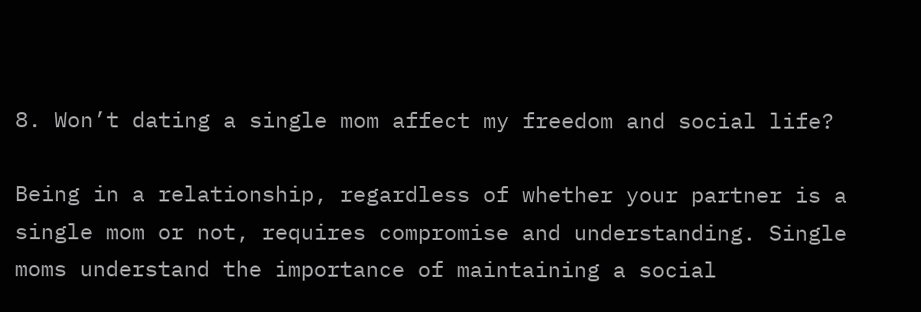8. Won’t dating a single mom affect my freedom and social life?

Being in a relationship, regardless of whether your partner is a single mom or not, requires compromise and understanding. Single moms understand the importance of maintaining a social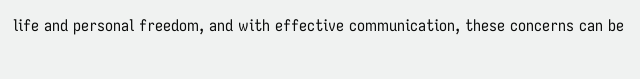life and personal freedom, and with effective communication, these concerns can be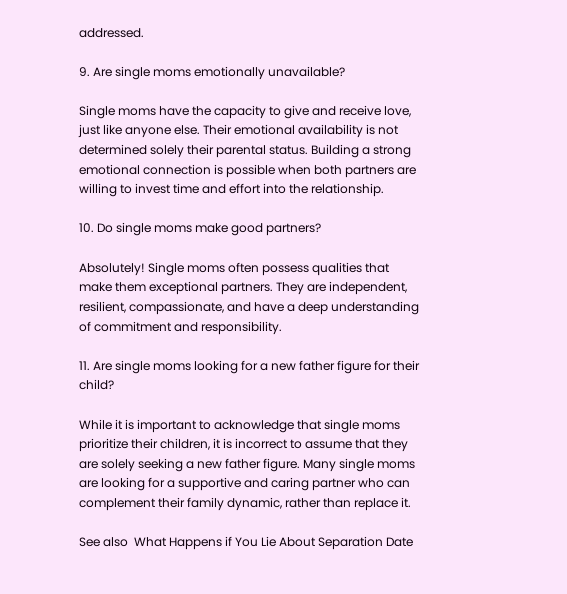addressed.

9. Are single moms emotionally unavailable?

Single moms have the capacity to give and receive love, just like anyone else. Their emotional availability is not determined solely their parental status. Building a strong emotional connection is possible when both partners are willing to invest time and effort into the relationship.

10. Do single moms make good partners?

Absolutely! Single moms often possess qualities that make them exceptional partners. They are independent, resilient, compassionate, and have a deep understanding of commitment and responsibility.

11. Are single moms looking for a new father figure for their child?

While it is important to acknowledge that single moms prioritize their children, it is incorrect to assume that they are solely seeking a new father figure. Many single moms are looking for a supportive and caring partner who can complement their family dynamic, rather than replace it.

See also  What Happens if You Lie About Separation Date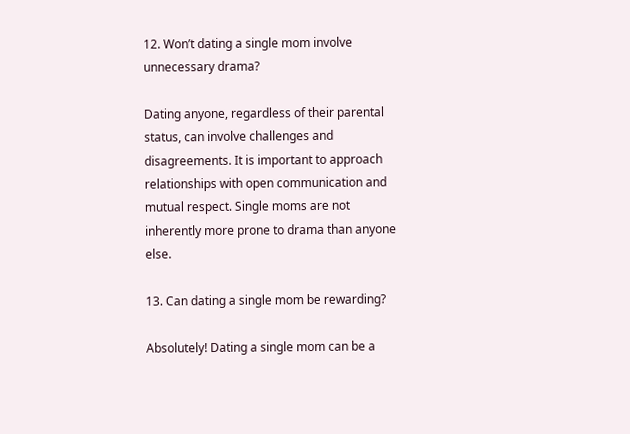12. Won’t dating a single mom involve unnecessary drama?

Dating anyone, regardless of their parental status, can involve challenges and disagreements. It is important to approach relationships with open communication and mutual respect. Single moms are not inherently more prone to drama than anyone else.

13. Can dating a single mom be rewarding?

Absolutely! Dating a single mom can be a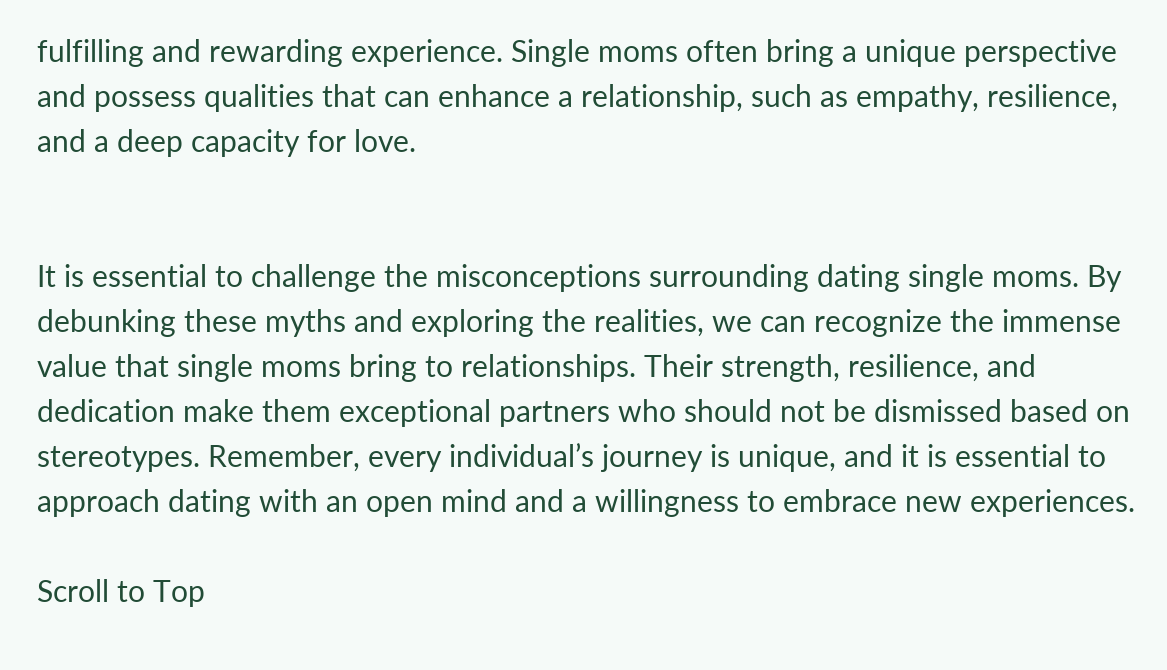fulfilling and rewarding experience. Single moms often bring a unique perspective and possess qualities that can enhance a relationship, such as empathy, resilience, and a deep capacity for love.


It is essential to challenge the misconceptions surrounding dating single moms. By debunking these myths and exploring the realities, we can recognize the immense value that single moms bring to relationships. Their strength, resilience, and dedication make them exceptional partners who should not be dismissed based on stereotypes. Remember, every individual’s journey is unique, and it is essential to approach dating with an open mind and a willingness to embrace new experiences.

Scroll to Top